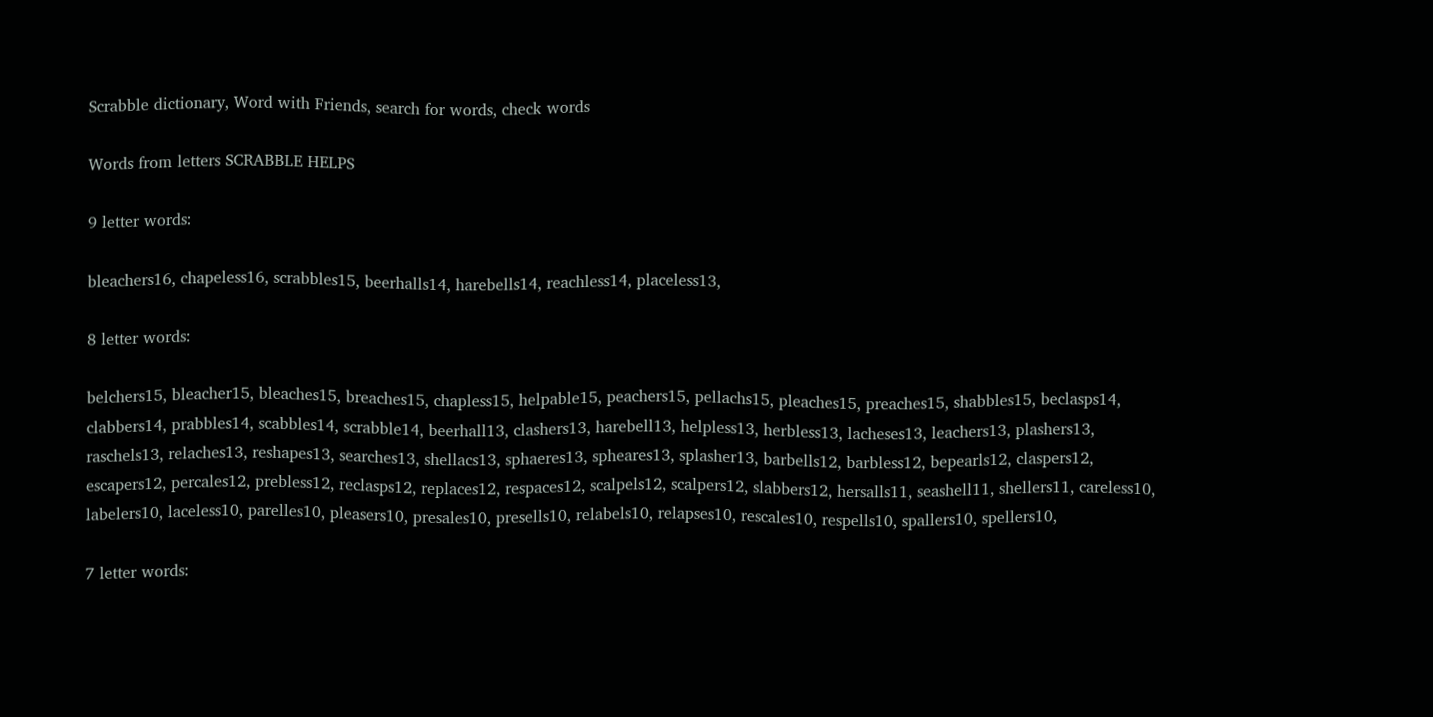Scrabble dictionary, Word with Friends, search for words, check words

Words from letters SCRABBLE HELPS

9 letter words:

bleachers16, chapeless16, scrabbles15, beerhalls14, harebells14, reachless14, placeless13,

8 letter words:

belchers15, bleacher15, bleaches15, breaches15, chapless15, helpable15, peachers15, pellachs15, pleaches15, preaches15, shabbles15, beclasps14, clabbers14, prabbles14, scabbles14, scrabble14, beerhall13, clashers13, harebell13, helpless13, herbless13, lacheses13, leachers13, plashers13, raschels13, relaches13, reshapes13, searches13, shellacs13, sphaeres13, spheares13, splasher13, barbells12, barbless12, bepearls12, claspers12, escapers12, percales12, prebless12, reclasps12, replaces12, respaces12, scalpels12, scalpers12, slabbers12, hersalls11, seashell11, shellers11, careless10, labelers10, laceless10, parelles10, pleasers10, presales10, presells10, relabels10, relapses10, rescales10, respells10, spallers10, spellers10,

7 letter words: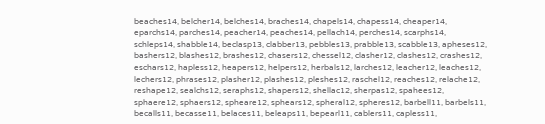beaches14, belcher14, belches14, braches14, chapels14, chapess14, cheaper14, eparchs14, parches14, peacher14, peaches14, pellach14, perches14, scarphs14, schleps14, shabble14, beclasp13, clabber13, pebbles13, prabble13, scabble13, apheses12, bashers12, blashes12, brashes12, chasers12, chessel12, clasher12, clashes12, crashes12, eschars12, hapless12, heapers12, helpers12, herbals12, larches12, leacher12, leaches12, lechers12, phrases12, plasher12, plashes12, pleshes12, raschel12, reaches12, relache12, reshape12, sealchs12, seraphs12, shapers12, shellac12, sherpas12, spahees12, sphaere12, sphaers12, spheare12, sphears12, spheral12, spheres12, barbell11, barbels11, becalls11, becasse11, belaces11, beleaps11, bepearl11, cablers11, capless11,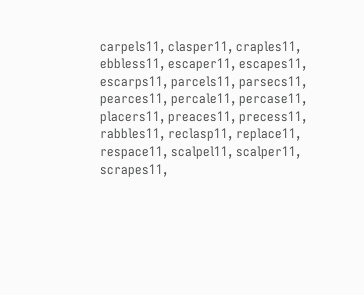carpels11, clasper11, craples11, ebbless11, escaper11, escapes11, escarps11, parcels11, parsecs11, pearces11, percale11, percase11, placers11, preaces11, precess11, rabbles11, reclasp11, replace11, respace11, scalpel11, scalper11, scrapes11,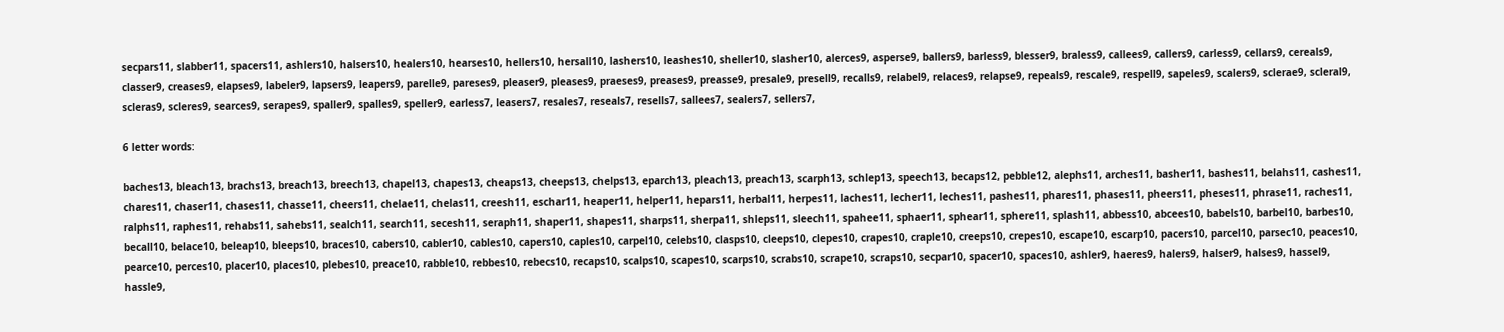secpars11, slabber11, spacers11, ashlers10, halsers10, healers10, hearses10, hellers10, hersall10, lashers10, leashes10, sheller10, slasher10, alerces9, asperse9, ballers9, barless9, blesser9, braless9, callees9, callers9, carless9, cellars9, cereals9, classer9, creases9, elapses9, labeler9, lapsers9, leapers9, parelle9, pareses9, pleaser9, pleases9, praeses9, preases9, preasse9, presale9, presell9, recalls9, relabel9, relaces9, relapse9, repeals9, rescale9, respell9, sapeles9, scalers9, sclerae9, scleral9, scleras9, scleres9, searces9, serapes9, spaller9, spalles9, speller9, earless7, leasers7, resales7, reseals7, resells7, sallees7, sealers7, sellers7,

6 letter words:

baches13, bleach13, brachs13, breach13, breech13, chapel13, chapes13, cheaps13, cheeps13, chelps13, eparch13, pleach13, preach13, scarph13, schlep13, speech13, becaps12, pebble12, alephs11, arches11, basher11, bashes11, belahs11, cashes11, chares11, chaser11, chases11, chasse11, cheers11, chelae11, chelas11, creesh11, eschar11, heaper11, helper11, hepars11, herbal11, herpes11, laches11, lecher11, leches11, pashes11, phares11, phases11, pheers11, pheses11, phrase11, raches11, ralphs11, raphes11, rehabs11, sahebs11, sealch11, search11, secesh11, seraph11, shaper11, shapes11, sharps11, sherpa11, shleps11, sleech11, spahee11, sphaer11, sphear11, sphere11, splash11, abbess10, abcees10, babels10, barbel10, barbes10, becall10, belace10, beleap10, bleeps10, braces10, cabers10, cabler10, cables10, capers10, caples10, carpel10, celebs10, clasps10, cleeps10, clepes10, crapes10, craple10, creeps10, crepes10, escape10, escarp10, pacers10, parcel10, parsec10, peaces10, pearce10, perces10, placer10, places10, plebes10, preace10, rabble10, rebbes10, rebecs10, recaps10, scalps10, scapes10, scarps10, scrabs10, scrape10, scraps10, secpar10, spacer10, spaces10, ashler9, haeres9, halers9, halser9, halses9, hassel9, hassle9,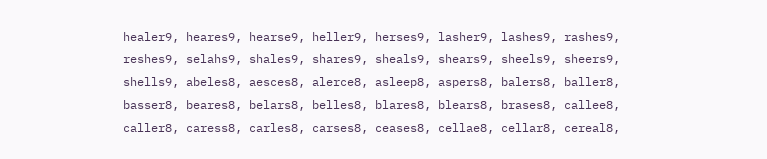healer9, heares9, hearse9, heller9, herses9, lasher9, lashes9, rashes9, reshes9, selahs9, shales9, shares9, sheals9, shears9, sheels9, sheers9, shells9, abeles8, aesces8, alerce8, asleep8, aspers8, balers8, baller8, basser8, beares8, belars8, belles8, blares8, blears8, brases8, callee8, caller8, caress8, carles8, carses8, ceases8, cellae8, cellar8, cereal8,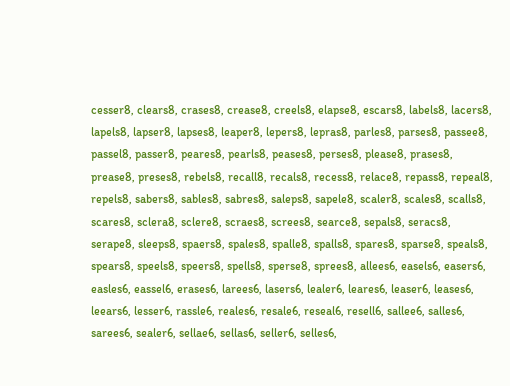cesser8, clears8, crases8, crease8, creels8, elapse8, escars8, labels8, lacers8, lapels8, lapser8, lapses8, leaper8, lepers8, lepras8, parles8, parses8, passee8, passel8, passer8, peares8, pearls8, peases8, perses8, please8, prases8, prease8, preses8, rebels8, recall8, recals8, recess8, relace8, repass8, repeal8, repels8, sabers8, sables8, sabres8, saleps8, sapele8, scaler8, scales8, scalls8, scares8, sclera8, sclere8, scraes8, screes8, searce8, sepals8, seracs8, serape8, sleeps8, spaers8, spales8, spalle8, spalls8, spares8, sparse8, speals8, spears8, speels8, speers8, spells8, sperse8, sprees8, allees6, easels6, easers6, easles6, eassel6, erases6, larees6, lasers6, lealer6, leares6, leaser6, leases6, leears6, lesser6, rassle6, reales6, resale6, reseal6, resell6, sallee6, salles6, sarees6, sealer6, sellae6, sellas6, seller6, selles6,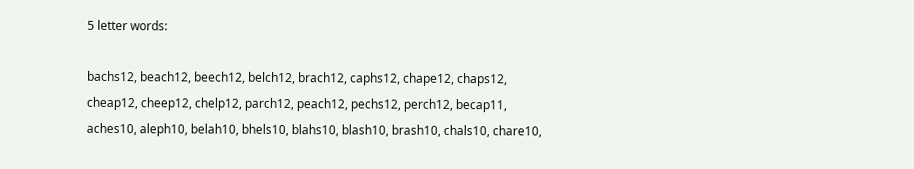5 letter words:

bachs12, beach12, beech12, belch12, brach12, caphs12, chape12, chaps12, cheap12, cheep12, chelp12, parch12, peach12, pechs12, perch12, becap11, aches10, aleph10, belah10, bhels10, blahs10, blash10, brash10, chals10, chare10,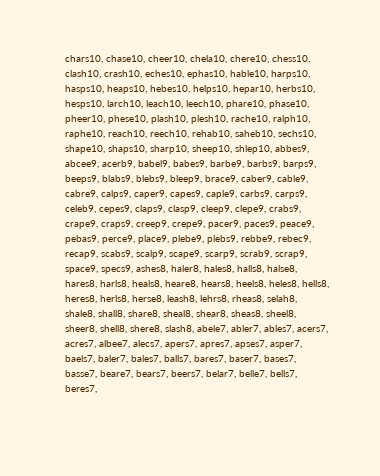chars10, chase10, cheer10, chela10, chere10, chess10, clash10, crash10, eches10, ephas10, hable10, harps10, hasps10, heaps10, hebes10, helps10, hepar10, herbs10, hesps10, larch10, leach10, leech10, phare10, phase10, pheer10, phese10, plash10, plesh10, rache10, ralph10, raphe10, reach10, reech10, rehab10, saheb10, sechs10, shape10, shaps10, sharp10, sheep10, shlep10, abbes9, abcee9, acerb9, babel9, babes9, barbe9, barbs9, barps9, beeps9, blabs9, blebs9, bleep9, brace9, caber9, cable9, cabre9, calps9, caper9, capes9, caple9, carbs9, carps9, celeb9, cepes9, claps9, clasp9, cleep9, clepe9, crabs9, crape9, craps9, creep9, crepe9, pacer9, paces9, peace9, pebas9, perce9, place9, plebe9, plebs9, rebbe9, rebec9, recap9, scabs9, scalp9, scape9, scarp9, scrab9, scrap9, space9, specs9, ashes8, haler8, hales8, halls8, halse8, hares8, harls8, heals8, heare8, hears8, heels8, heles8, hells8, heres8, herls8, herse8, leash8, lehrs8, rheas8, selah8, shale8, shall8, share8, sheal8, shear8, sheas8, sheel8, sheer8, shell8, shere8, slash8, abele7, abler7, ables7, acers7, acres7, albee7, alecs7, apers7, apres7, apses7, asper7, baels7, baler7, bales7, balls7, bares7, baser7, bases7, basse7, beare7, bears7, beers7, belar7, belle7, bells7, beres7,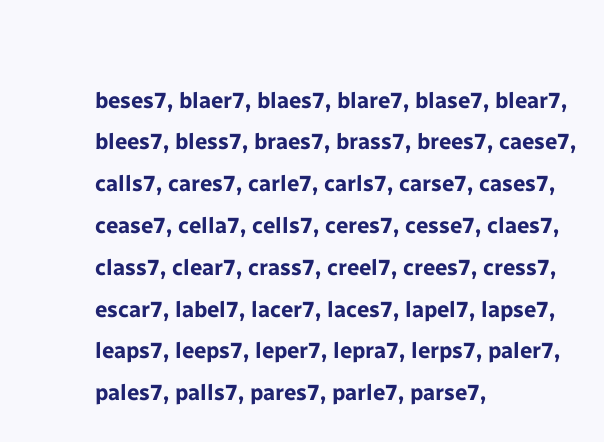beses7, blaer7, blaes7, blare7, blase7, blear7, blees7, bless7, braes7, brass7, brees7, caese7, calls7, cares7, carle7, carls7, carse7, cases7, cease7, cella7, cells7, ceres7, cesse7, claes7, class7, clear7, crass7, creel7, crees7, cress7, escar7, label7, lacer7, laces7, lapel7, lapse7, leaps7, leeps7, leper7, lepra7, lerps7, paler7, pales7, palls7, pares7, parle7, parse7,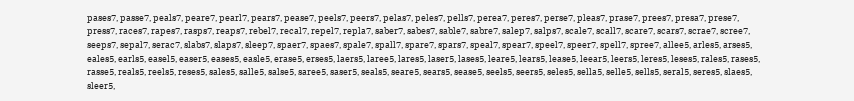pases7, passe7, peals7, peare7, pearl7, pears7, pease7, peels7, peers7, pelas7, peles7, pells7, perea7, peres7, perse7, pleas7, prase7, prees7, presa7, prese7, press7, races7, rapes7, rasps7, reaps7, rebel7, recal7, repel7, repla7, saber7, sabes7, sable7, sabre7, salep7, salps7, scale7, scall7, scare7, scars7, scrae7, scree7, seeps7, sepal7, serac7, slabs7, slaps7, sleep7, spaer7, spaes7, spale7, spall7, spare7, spars7, speal7, spear7, speel7, speer7, spell7, spree7, allee5, arles5, arses5, eales5, earls5, easel5, easer5, eases5, easle5, erase5, erses5, laers5, laree5, lares5, laser5, lases5, leare5, lears5, lease5, leear5, leers5, leres5, leses5, rales5, rases5, rasse5, reals5, reels5, reses5, sales5, salle5, salse5, saree5, saser5, seals5, seare5, sears5, sease5, seels5, seers5, seles5, sella5, selle5, sells5, seral5, seres5, slaes5, sleer5,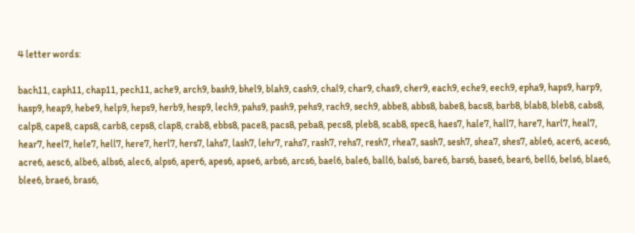4 letter words:

bach11, caph11, chap11, pech11, ache9, arch9, bash9, bhel9, blah9, cash9, chal9, char9, chas9, cher9, each9, eche9, eech9, epha9, haps9, harp9, hasp9, heap9, hebe9, help9, heps9, herb9, hesp9, lech9, pahs9, pash9, pehs9, rach9, sech9, abbe8, abbs8, babe8, bacs8, barb8, blab8, bleb8, cabs8, calp8, cape8, caps8, carb8, ceps8, clap8, crab8, ebbs8, pace8, pacs8, peba8, pecs8, pleb8, scab8, spec8, haes7, hale7, hall7, hare7, harl7, heal7, hear7, heel7, hele7, hell7, here7, herl7, hers7, lahs7, lash7, lehr7, rahs7, rash7, rehs7, resh7, rhea7, sash7, sesh7, shea7, shes7, able6, acer6, aces6, acre6, aesc6, albe6, albs6, alec6, alps6, aper6, apes6, apse6, arbs6, arcs6, bael6, bale6, ball6, bals6, bare6, bars6, base6, bear6, bell6, bels6, blae6, blee6, brae6, bras6,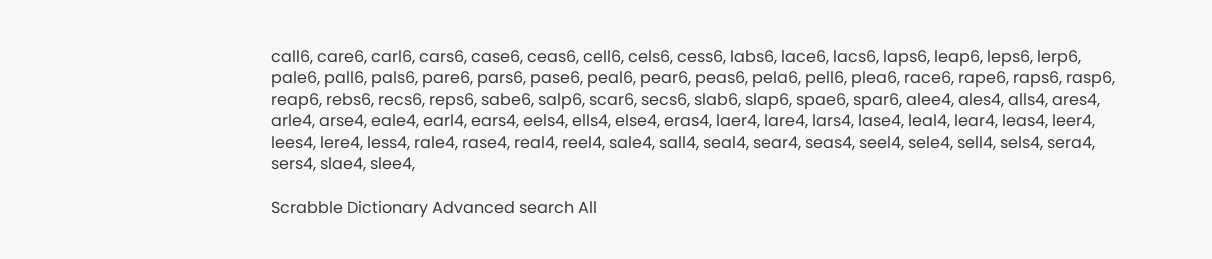call6, care6, carl6, cars6, case6, ceas6, cell6, cels6, cess6, labs6, lace6, lacs6, laps6, leap6, leps6, lerp6, pale6, pall6, pals6, pare6, pars6, pase6, peal6, pear6, peas6, pela6, pell6, plea6, race6, rape6, raps6, rasp6, reap6, rebs6, recs6, reps6, sabe6, salp6, scar6, secs6, slab6, slap6, spae6, spar6, alee4, ales4, alls4, ares4, arle4, arse4, eale4, earl4, ears4, eels4, ells4, else4, eras4, laer4, lare4, lars4, lase4, leal4, lear4, leas4, leer4, lees4, lere4, less4, rale4, rase4, real4, reel4, sale4, sall4, seal4, sear4, seas4, seel4, sele4, sell4, sels4, sera4, sers4, slae4, slee4,

Scrabble Dictionary Advanced search All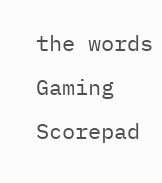the words Gaming Scorepad